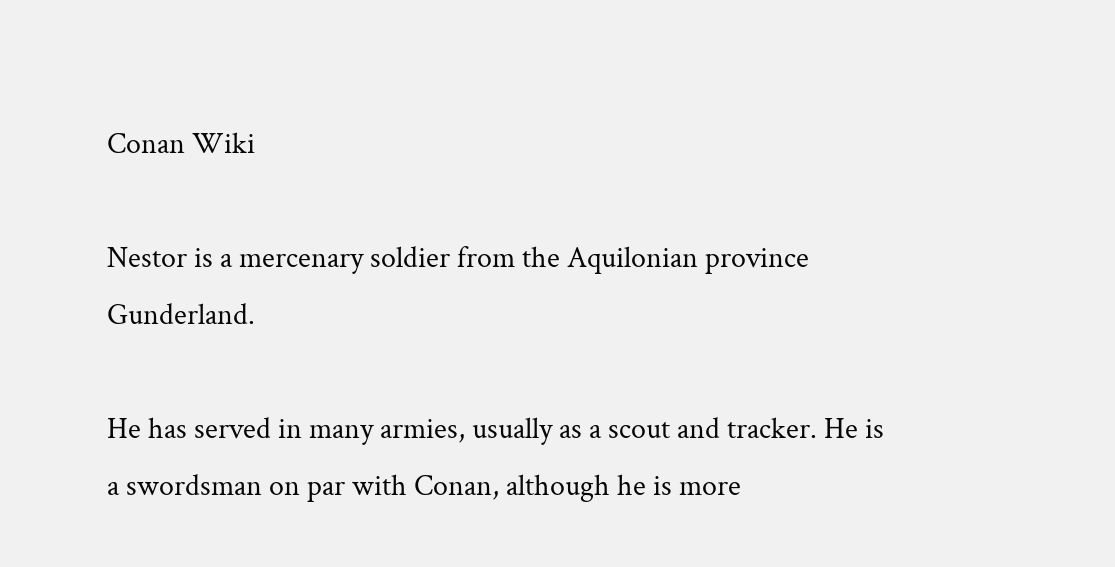Conan Wiki

Nestor is a mercenary soldier from the Aquilonian province Gunderland.

He has served in many armies, usually as a scout and tracker. He is a swordsman on par with Conan, although he is more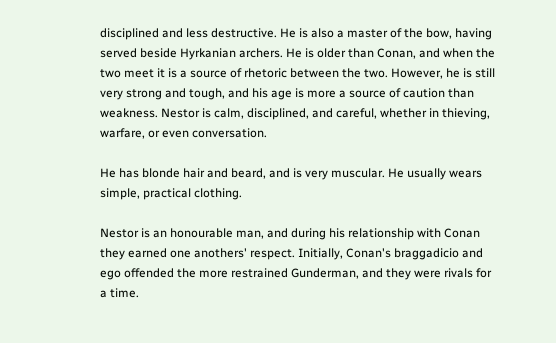disciplined and less destructive. He is also a master of the bow, having served beside Hyrkanian archers. He is older than Conan, and when the two meet it is a source of rhetoric between the two. However, he is still very strong and tough, and his age is more a source of caution than weakness. Nestor is calm, disciplined, and careful, whether in thieving, warfare, or even conversation.

He has blonde hair and beard, and is very muscular. He usually wears simple, practical clothing.

Nestor is an honourable man, and during his relationship with Conan they earned one anothers' respect. Initially, Conan's braggadicio and ego offended the more restrained Gunderman, and they were rivals for a time.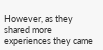However, as they shared more experiences they came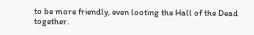to be more friendly, even looting the Hall of the Dead together.